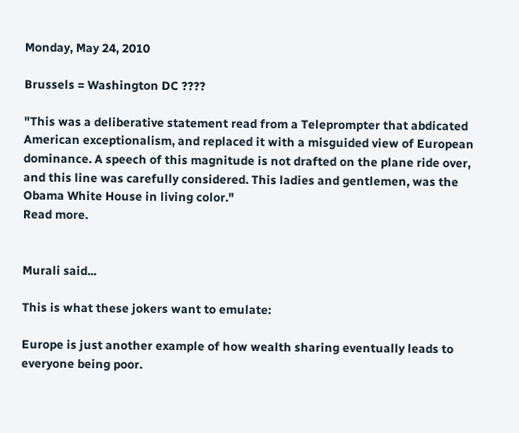Monday, May 24, 2010

Brussels = Washington DC ????

"This was a deliberative statement read from a Teleprompter that abdicated American exceptionalism, and replaced it with a misguided view of European dominance. A speech of this magnitude is not drafted on the plane ride over, and this line was carefully considered. This ladies and gentlemen, was the Obama White House in living color."
Read more.


Murali said...

This is what these jokers want to emulate:

Europe is just another example of how wealth sharing eventually leads to everyone being poor.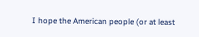I hope the American people (or at least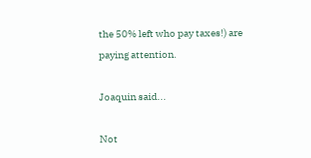the 50% left who pay taxes!) are paying attention.

Joaquin said...

Not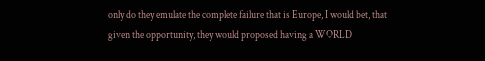only do they emulate the complete failure that is Europe, I would bet, that given the opportunity, they would proposed having a WORLD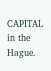CAPITAL in the Hague.